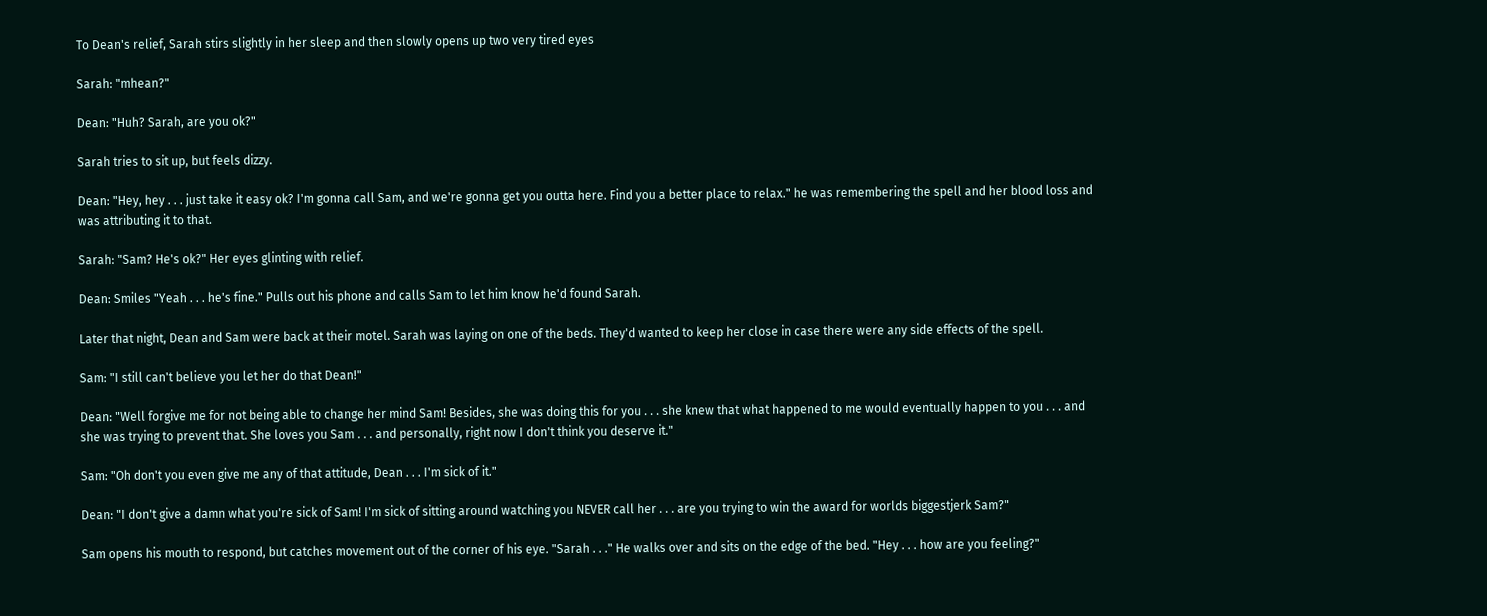To Dean's relief, Sarah stirs slightly in her sleep and then slowly opens up two very tired eyes

Sarah: "mhean?"

Dean: "Huh? Sarah, are you ok?"

Sarah tries to sit up, but feels dizzy.

Dean: "Hey, hey . . . just take it easy ok? I'm gonna call Sam, and we're gonna get you outta here. Find you a better place to relax." he was remembering the spell and her blood loss and was attributing it to that.

Sarah: "Sam? He's ok?" Her eyes glinting with relief.

Dean: Smiles "Yeah . . . he's fine." Pulls out his phone and calls Sam to let him know he'd found Sarah.

Later that night, Dean and Sam were back at their motel. Sarah was laying on one of the beds. They'd wanted to keep her close in case there were any side effects of the spell.

Sam: "I still can't believe you let her do that Dean!"

Dean: "Well forgive me for not being able to change her mind Sam! Besides, she was doing this for you . . . she knew that what happened to me would eventually happen to you . . . and she was trying to prevent that. She loves you Sam . . . and personally, right now I don't think you deserve it."

Sam: "Oh don't you even give me any of that attitude, Dean . . . I'm sick of it."

Dean: "I don't give a damn what you're sick of Sam! I'm sick of sitting around watching you NEVER call her . . . are you trying to win the award for worlds biggestjerk Sam?"

Sam opens his mouth to respond, but catches movement out of the corner of his eye. "Sarah . . ." He walks over and sits on the edge of the bed. "Hey . . . how are you feeling?"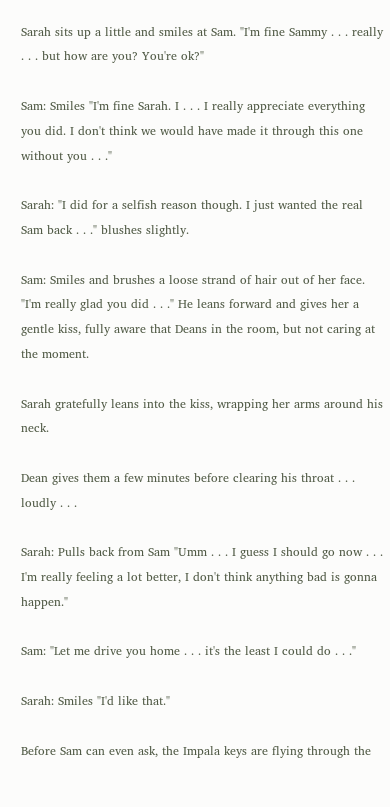Sarah sits up a little and smiles at Sam. "I'm fine Sammy . . . really . . . but how are you? You're ok?"

Sam: Smiles "I'm fine Sarah. I . . . I really appreciate everything you did. I don't think we would have made it through this one without you . . ."

Sarah: "I did for a selfish reason though. I just wanted the real Sam back . . ." blushes slightly.

Sam: Smiles and brushes a loose strand of hair out of her face. "I'm really glad you did . . ." He leans forward and gives her a gentle kiss, fully aware that Deans in the room, but not caring at the moment.

Sarah gratefully leans into the kiss, wrapping her arms around his neck.

Dean gives them a few minutes before clearing his throat . . . loudly . . .

Sarah: Pulls back from Sam "Umm . . . I guess I should go now . . . I'm really feeling a lot better, I don't think anything bad is gonna happen."

Sam: "Let me drive you home . . . it's the least I could do . . ."

Sarah: Smiles "I'd like that."

Before Sam can even ask, the Impala keys are flying through the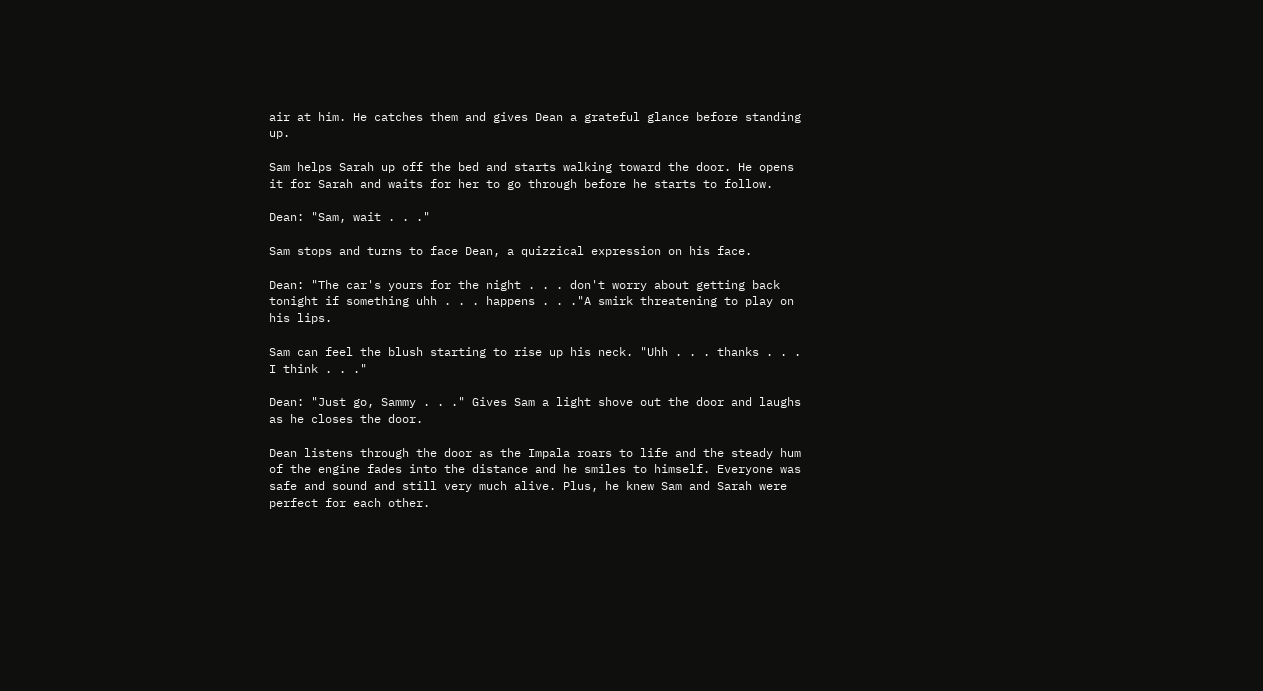air at him. He catches them and gives Dean a grateful glance before standing up.

Sam helps Sarah up off the bed and starts walking toward the door. He opens it for Sarah and waits for her to go through before he starts to follow.

Dean: "Sam, wait . . ."

Sam stops and turns to face Dean, a quizzical expression on his face.

Dean: "The car's yours for the night . . . don't worry about getting back tonight if something uhh . . . happens . . ."A smirk threatening to play on his lips.

Sam can feel the blush starting to rise up his neck. "Uhh . . . thanks . . . I think . . ."

Dean: "Just go, Sammy . . ." Gives Sam a light shove out the door and laughs as he closes the door.

Dean listens through the door as the Impala roars to life and the steady hum of the engine fades into the distance and he smiles to himself. Everyone was safe and sound and still very much alive. Plus, he knew Sam and Sarah were perfect for each other.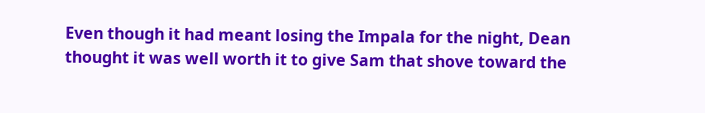Even though it had meant losing the Impala for the night, Dean thought it was well worth it to give Sam that shove toward the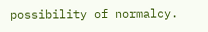possibility of normalcy.